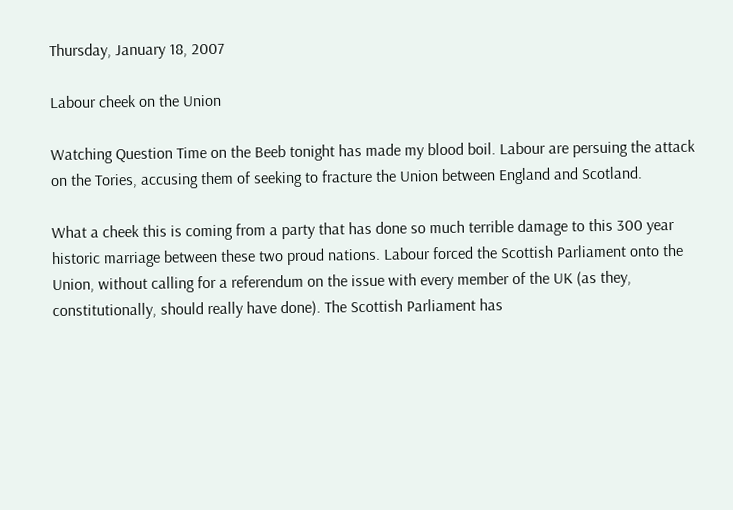Thursday, January 18, 2007

Labour cheek on the Union

Watching Question Time on the Beeb tonight has made my blood boil. Labour are persuing the attack on the Tories, accusing them of seeking to fracture the Union between England and Scotland.

What a cheek this is coming from a party that has done so much terrible damage to this 300 year historic marriage between these two proud nations. Labour forced the Scottish Parliament onto the Union, without calling for a referendum on the issue with every member of the UK (as they, constitutionally, should really have done). The Scottish Parliament has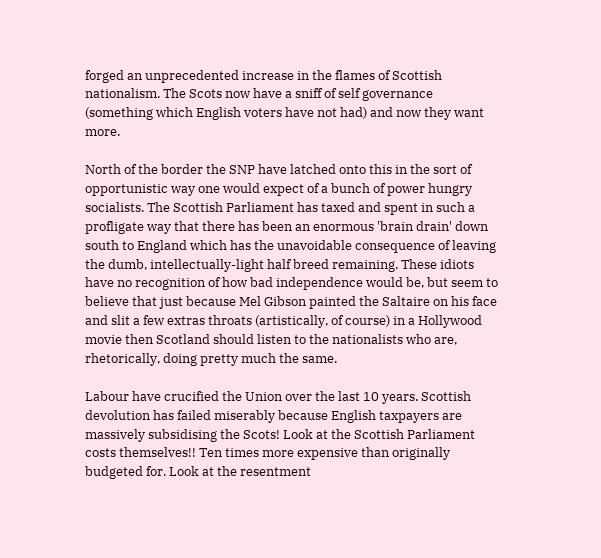forged an unprecedented increase in the flames of Scottish nationalism. The Scots now have a sniff of self governance (something which English voters have not had) and now they want more.

North of the border the SNP have latched onto this in the sort of opportunistic way one would expect of a bunch of power hungry socialists. The Scottish Parliament has taxed and spent in such a profligate way that there has been an enormous 'brain drain' down south to England which has the unavoidable consequence of leaving the dumb, intellectually-light half breed remaining. These idiots have no recognition of how bad independence would be, but seem to believe that just because Mel Gibson painted the Saltaire on his face and slit a few extras throats (artistically, of course) in a Hollywood movie then Scotland should listen to the nationalists who are, rhetorically, doing pretty much the same.

Labour have crucified the Union over the last 10 years. Scottish devolution has failed miserably because English taxpayers are massively subsidising the Scots! Look at the Scottish Parliament costs themselves!! Ten times more expensive than originally budgeted for. Look at the resentment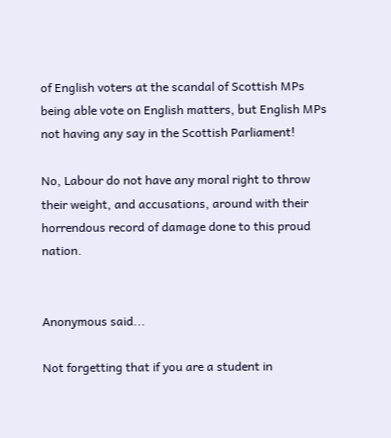of English voters at the scandal of Scottish MPs being able vote on English matters, but English MPs not having any say in the Scottish Parliament!

No, Labour do not have any moral right to throw their weight, and accusations, around with their horrendous record of damage done to this proud nation.


Anonymous said...

Not forgetting that if you are a student in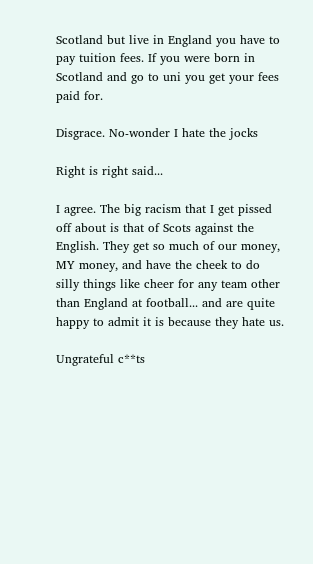Scotland but live in England you have to pay tuition fees. If you were born in Scotland and go to uni you get your fees paid for.

Disgrace. No-wonder I hate the jocks

Right is right said...

I agree. The big racism that I get pissed off about is that of Scots against the English. They get so much of our money, MY money, and have the cheek to do silly things like cheer for any team other than England at football... and are quite happy to admit it is because they hate us.

Ungrateful c**ts